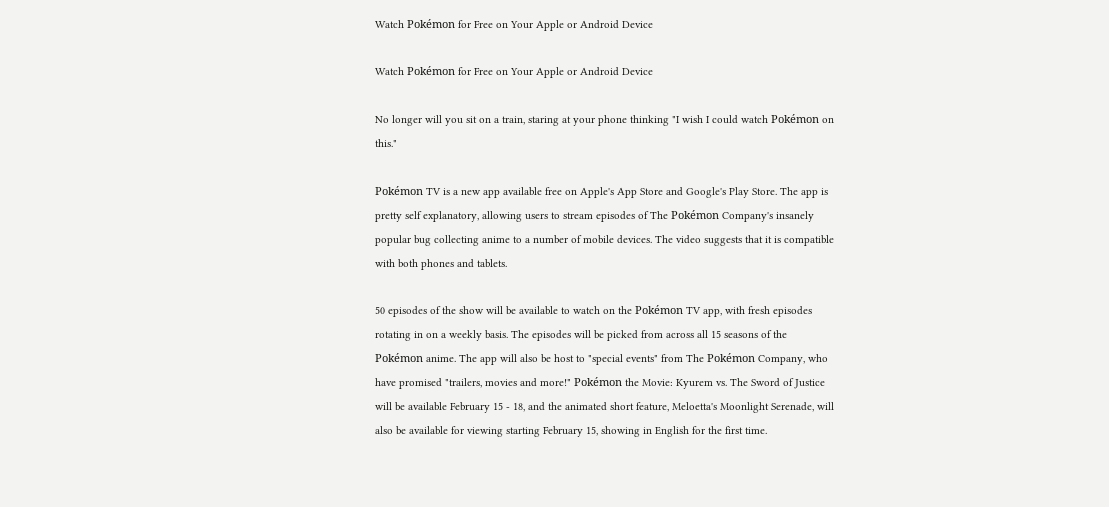Watch Pokémon for Free on Your Apple or Android Device

Watch Pokémon for Free on Your Apple or Android Device

No longer will you sit on a train, staring at your phone thinking "I wish I could watch Pokémon on this."

Pokémon TV is a new app available free on Apple's App Store and Google's Play Store. The app is pretty self explanatory, allowing users to stream episodes of The Pokémon Company's insanely popular bug collecting anime to a number of mobile devices. The video suggests that it is compatible with both phones and tablets.

50 episodes of the show will be available to watch on the Pokémon TV app, with fresh episodes rotating in on a weekly basis. The episodes will be picked from across all 15 seasons of the Pokémon anime. The app will also be host to "special events" from The Pokémon Company, who have promised "trailers, movies and more!" Pokémon the Movie: Kyurem vs. The Sword of Justice will be available February 15 - 18, and the animated short feature, Meloetta's Moonlight Serenade, will also be available for viewing starting February 15, showing in English for the first time.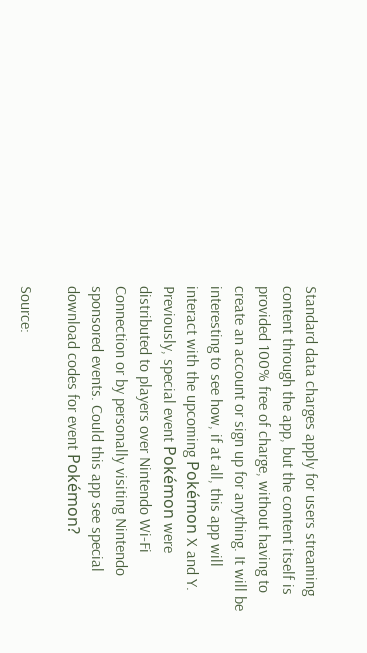Standard data charges apply for users streaming content through the app, but the content itself is provided 100% free of charge, without having to create an account or sign up for anything. It will be interesting to see how, if at all, this app will interact with the upcoming Pokémon X and Y. Previously, special event Pokémon were distributed to players over Nintendo Wi-Fi Connection or by personally visiting Nintendo sponsored events. Could this app see special download codes for event Pokémon?

Source: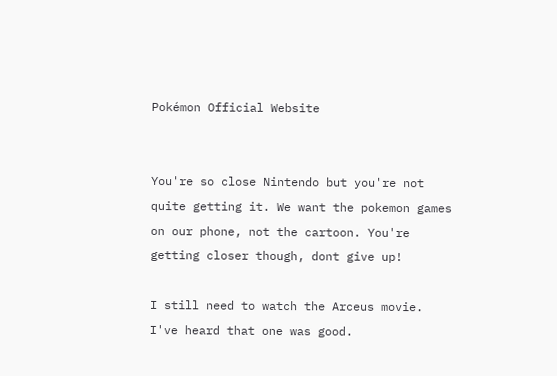Pokémon Official Website


You're so close Nintendo but you're not quite getting it. We want the pokemon games on our phone, not the cartoon. You're getting closer though, dont give up!

I still need to watch the Arceus movie. I've heard that one was good.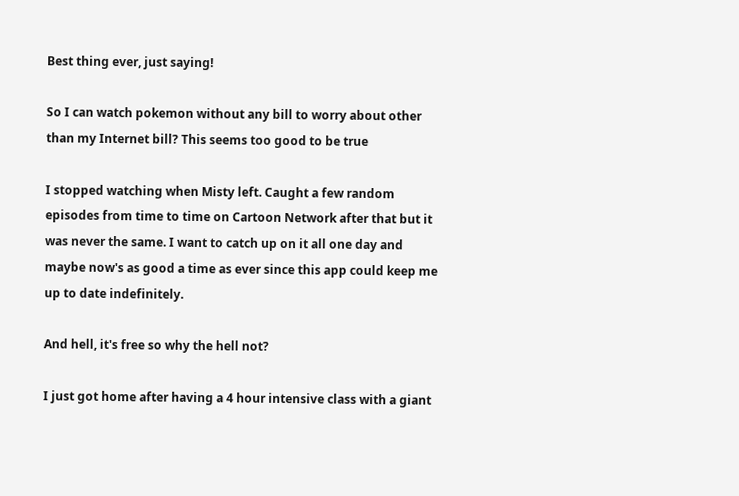Best thing ever, just saying!

So I can watch pokemon without any bill to worry about other than my Internet bill? This seems too good to be true

I stopped watching when Misty left. Caught a few random episodes from time to time on Cartoon Network after that but it was never the same. I want to catch up on it all one day and maybe now's as good a time as ever since this app could keep me up to date indefinitely.

And hell, it's free so why the hell not?

I just got home after having a 4 hour intensive class with a giant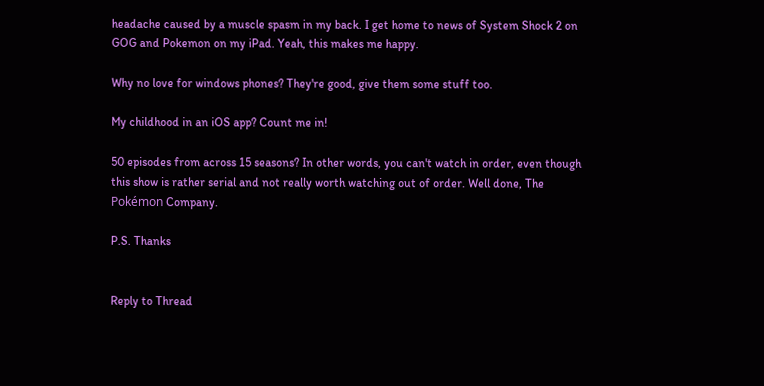headache caused by a muscle spasm in my back. I get home to news of System Shock 2 on GOG and Pokemon on my iPad. Yeah, this makes me happy.

Why no love for windows phones? They're good, give them some stuff too.

My childhood in an iOS app? Count me in!

50 episodes from across 15 seasons? In other words, you can't watch in order, even though this show is rather serial and not really worth watching out of order. Well done, The Pokémon Company.

P.S. Thanks


Reply to Thread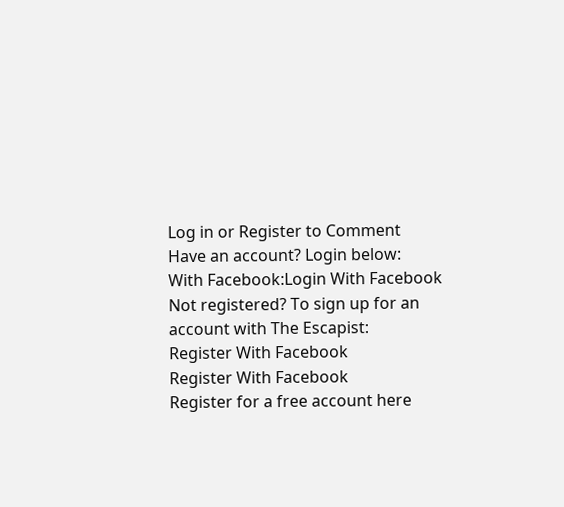Log in or Register to Comment
Have an account? Login below:
With Facebook:Login With Facebook
Not registered? To sign up for an account with The Escapist:
Register With Facebook
Register With Facebook
Register for a free account here